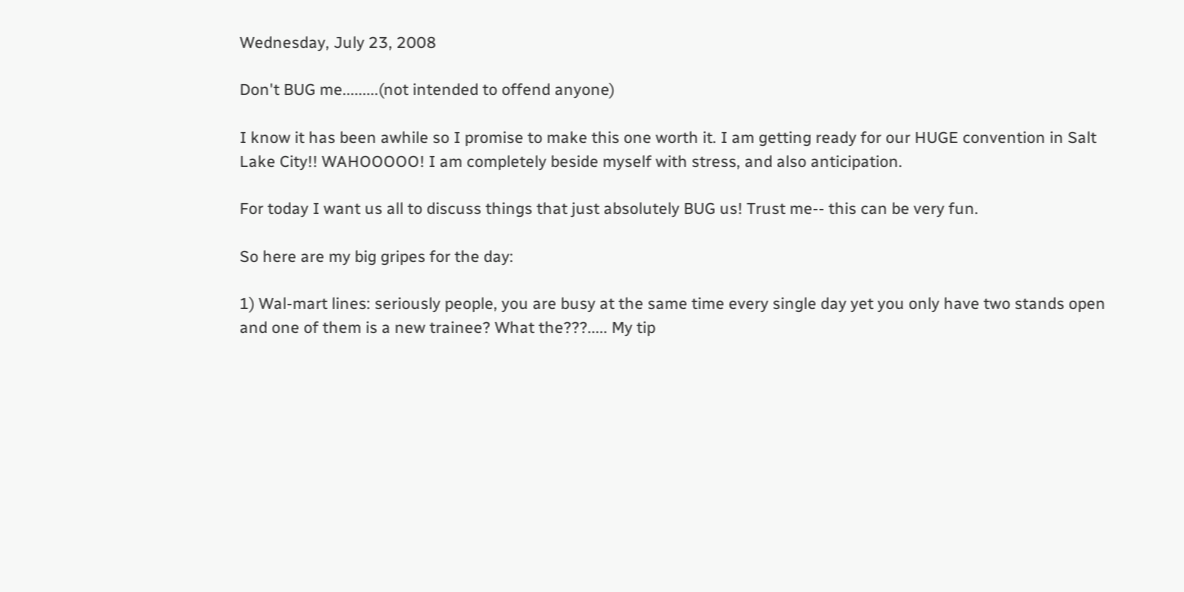Wednesday, July 23, 2008

Don't BUG me.........(not intended to offend anyone)

I know it has been awhile so I promise to make this one worth it. I am getting ready for our HUGE convention in Salt Lake City!! WAHOOOOO! I am completely beside myself with stress, and also anticipation.

For today I want us all to discuss things that just absolutely BUG us! Trust me-- this can be very fun.

So here are my big gripes for the day:

1) Wal-mart lines: seriously people, you are busy at the same time every single day yet you only have two stands open and one of them is a new trainee? What the???..... My tip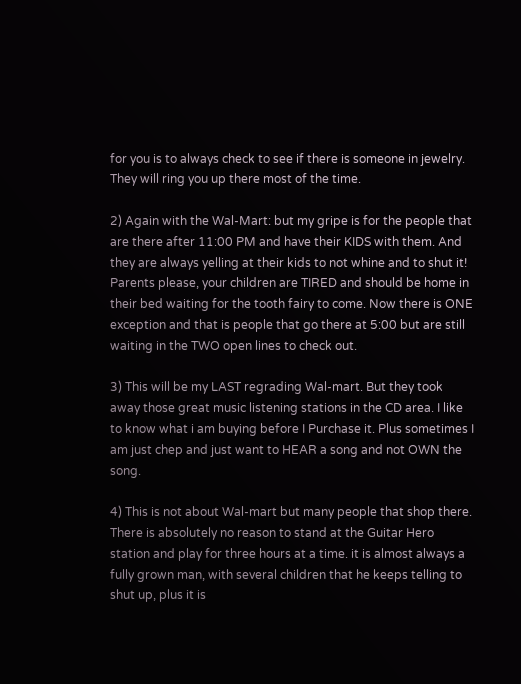for you is to always check to see if there is someone in jewelry. They will ring you up there most of the time.

2) Again with the Wal-Mart: but my gripe is for the people that are there after 11:00 PM and have their KIDS with them. And they are always yelling at their kids to not whine and to shut it! Parents please, your children are TIRED and should be home in their bed waiting for the tooth fairy to come. Now there is ONE exception and that is people that go there at 5:00 but are still waiting in the TWO open lines to check out.

3) This will be my LAST regrading Wal-mart. But they took away those great music listening stations in the CD area. I like to know what i am buying before I Purchase it. Plus sometimes I am just chep and just want to HEAR a song and not OWN the song.

4) This is not about Wal-mart but many people that shop there. There is absolutely no reason to stand at the Guitar Hero station and play for three hours at a time. it is almost always a fully grown man, with several children that he keeps telling to shut up, plus it is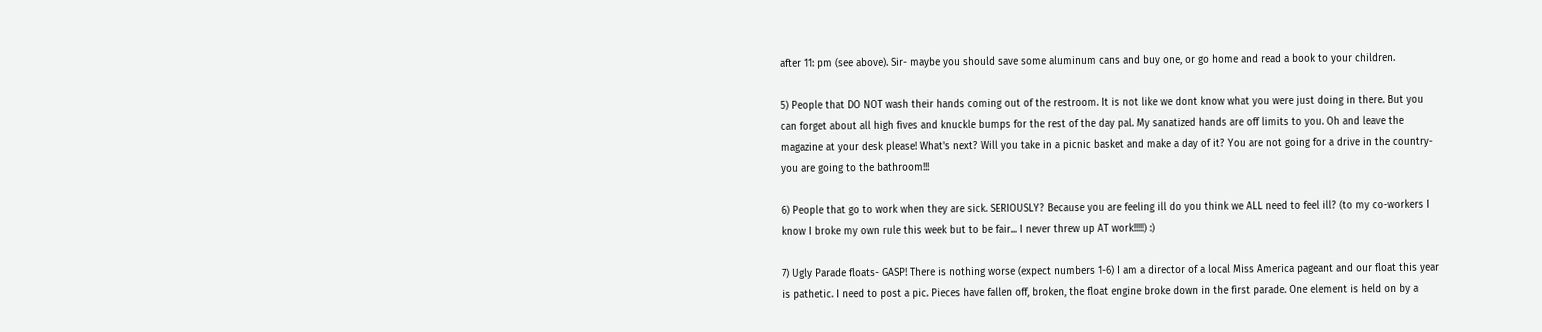after 11: pm (see above). Sir- maybe you should save some aluminum cans and buy one, or go home and read a book to your children.

5) People that DO NOT wash their hands coming out of the restroom. It is not like we dont know what you were just doing in there. But you can forget about all high fives and knuckle bumps for the rest of the day pal. My sanatized hands are off limits to you. Oh and leave the magazine at your desk please! What's next? Will you take in a picnic basket and make a day of it? You are not going for a drive in the country- you are going to the bathroom!!!

6) People that go to work when they are sick. SERIOUSLY? Because you are feeling ill do you think we ALL need to feel ill? (to my co-workers I know I broke my own rule this week but to be fair... I never threw up AT work!!!!!) :)

7) Ugly Parade floats- GASP! There is nothing worse (expect numbers 1-6) I am a director of a local Miss America pageant and our float this year is pathetic. I need to post a pic. Pieces have fallen off, broken, the float engine broke down in the first parade. One element is held on by a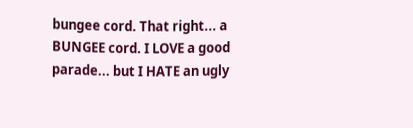bungee cord. That right... a BUNGEE cord. I LOVE a good parade... but I HATE an ugly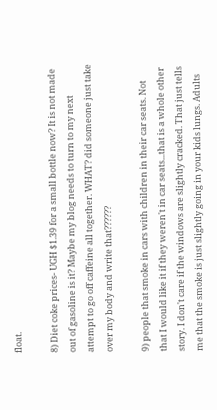float.

8) Diet coke prices- UGH $1.39 for a small bottle now? It is not made out of gasoline is it? Maybe my blog needs to turn to my next attempt to go off caffeine all together. WHAT? did someone just take over my body and write that??????

9) people that smoke in cars with children in their car seats. Not that I would like it if they weren't in car seats...that is a whole other story. I don't care if the windows are slightly cracked. That just tells me that the smoke is just slightly going in your kids lungs. Adults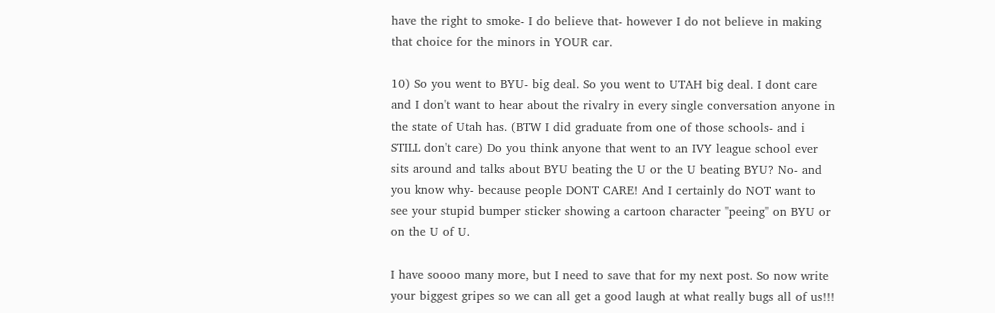have the right to smoke- I do believe that- however I do not believe in making that choice for the minors in YOUR car.

10) So you went to BYU- big deal. So you went to UTAH big deal. I dont care and I don't want to hear about the rivalry in every single conversation anyone in the state of Utah has. (BTW I did graduate from one of those schools- and i STILL don't care) Do you think anyone that went to an IVY league school ever sits around and talks about BYU beating the U or the U beating BYU? No- and you know why- because people DONT CARE! And I certainly do NOT want to see your stupid bumper sticker showing a cartoon character "peeing" on BYU or on the U of U.

I have soooo many more, but I need to save that for my next post. So now write your biggest gripes so we can all get a good laugh at what really bugs all of us!!!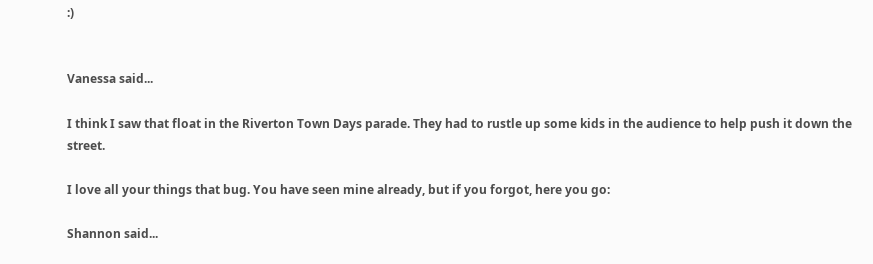:)


Vanessa said...

I think I saw that float in the Riverton Town Days parade. They had to rustle up some kids in the audience to help push it down the street.

I love all your things that bug. You have seen mine already, but if you forgot, here you go:

Shannon said...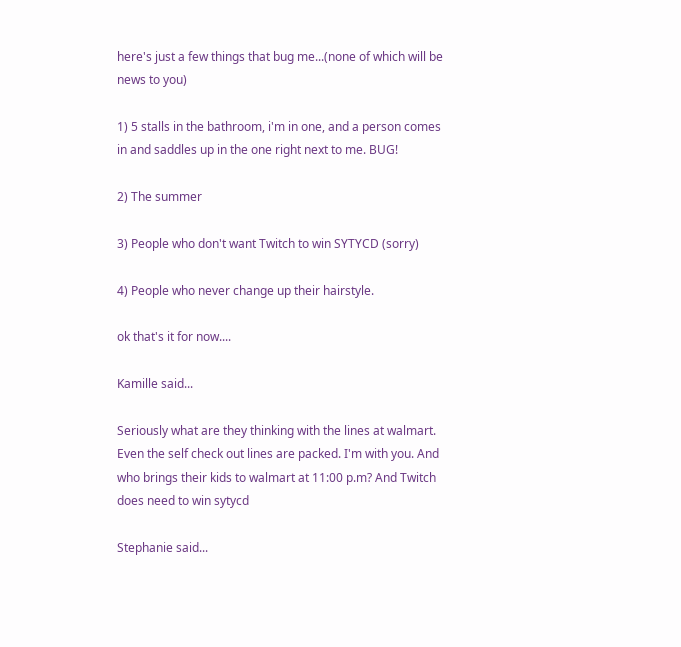here's just a few things that bug me...(none of which will be news to you)

1) 5 stalls in the bathroom, i'm in one, and a person comes in and saddles up in the one right next to me. BUG!

2) The summer

3) People who don't want Twitch to win SYTYCD (sorry)

4) People who never change up their hairstyle.

ok that's it for now....

Kamille said...

Seriously what are they thinking with the lines at walmart. Even the self check out lines are packed. I'm with you. And who brings their kids to walmart at 11:00 p.m? And Twitch does need to win sytycd

Stephanie said...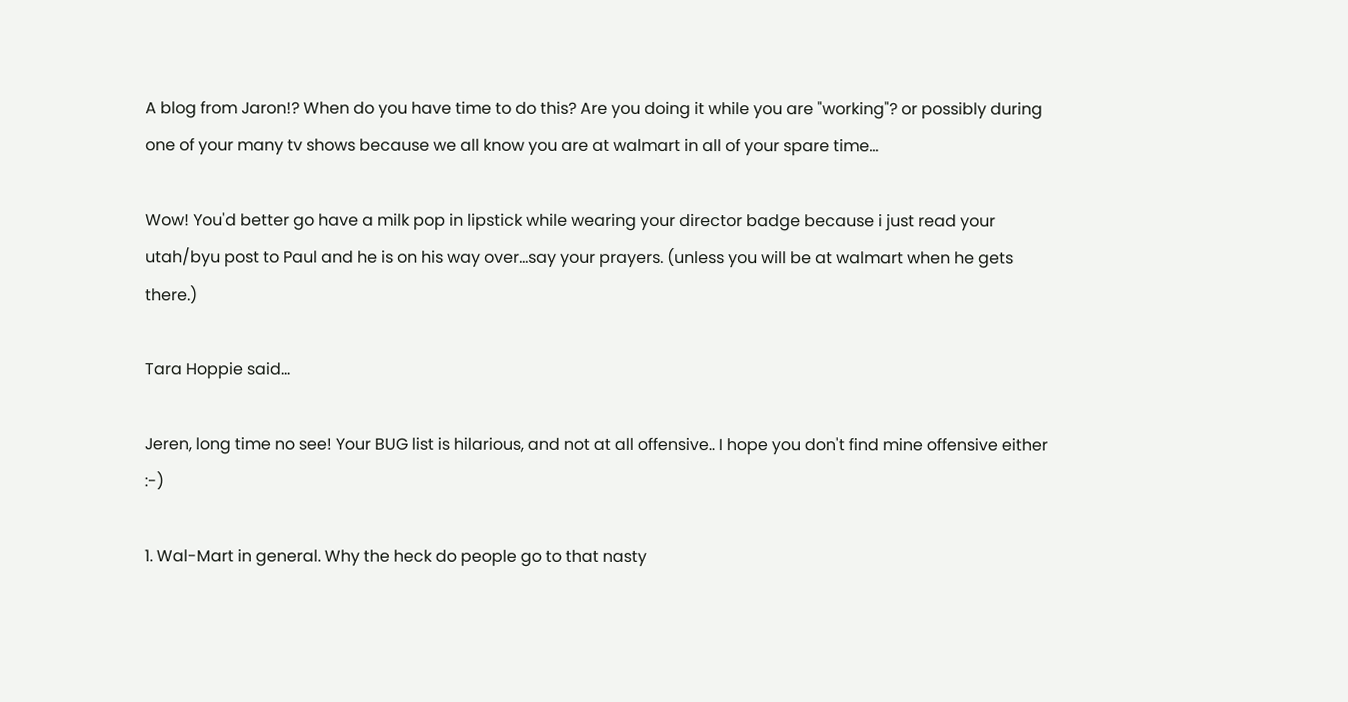A blog from Jaron!? When do you have time to do this? Are you doing it while you are "working"? or possibly during one of your many tv shows because we all know you are at walmart in all of your spare time...

Wow! You'd better go have a milk pop in lipstick while wearing your director badge because i just read your utah/byu post to Paul and he is on his way over...say your prayers. (unless you will be at walmart when he gets there.)

Tara Hoppie said...

Jeren, long time no see! Your BUG list is hilarious, and not at all offensive.. I hope you don't find mine offensive either :-)

1. Wal-Mart in general. Why the heck do people go to that nasty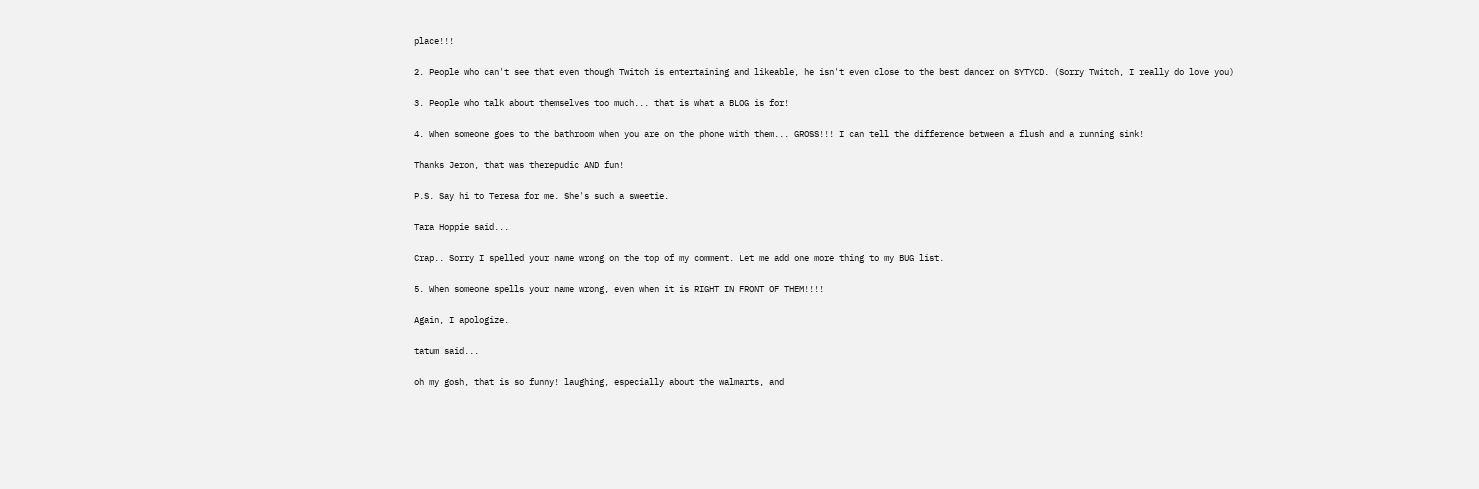place!!!

2. People who can't see that even though Twitch is entertaining and likeable, he isn't even close to the best dancer on SYTYCD. (Sorry Twitch, I really do love you)

3. People who talk about themselves too much... that is what a BLOG is for!

4. When someone goes to the bathroom when you are on the phone with them... GROSS!!! I can tell the difference between a flush and a running sink!

Thanks Jeron, that was therepudic AND fun!

P.S. Say hi to Teresa for me. She's such a sweetie.

Tara Hoppie said...

Crap.. Sorry I spelled your name wrong on the top of my comment. Let me add one more thing to my BUG list.

5. When someone spells your name wrong, even when it is RIGHT IN FRONT OF THEM!!!!

Again, I apologize.

tatum said...

oh my gosh, that is so funny! laughing, especially about the walmarts, and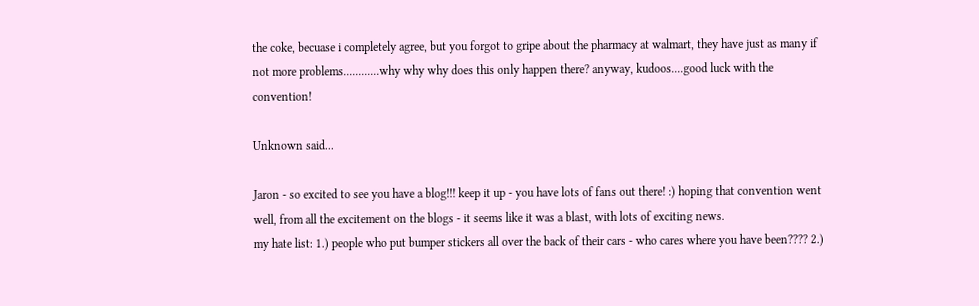the coke, becuase i completely agree, but you forgot to gripe about the pharmacy at walmart, they have just as many if not more problems............why why why does this only happen there? anyway, kudoos....good luck with the convention!

Unknown said...

Jaron - so excited to see you have a blog!!! keep it up - you have lots of fans out there! :) hoping that convention went well, from all the excitement on the blogs - it seems like it was a blast, with lots of exciting news.
my hate list: 1.) people who put bumper stickers all over the back of their cars - who cares where you have been???? 2.)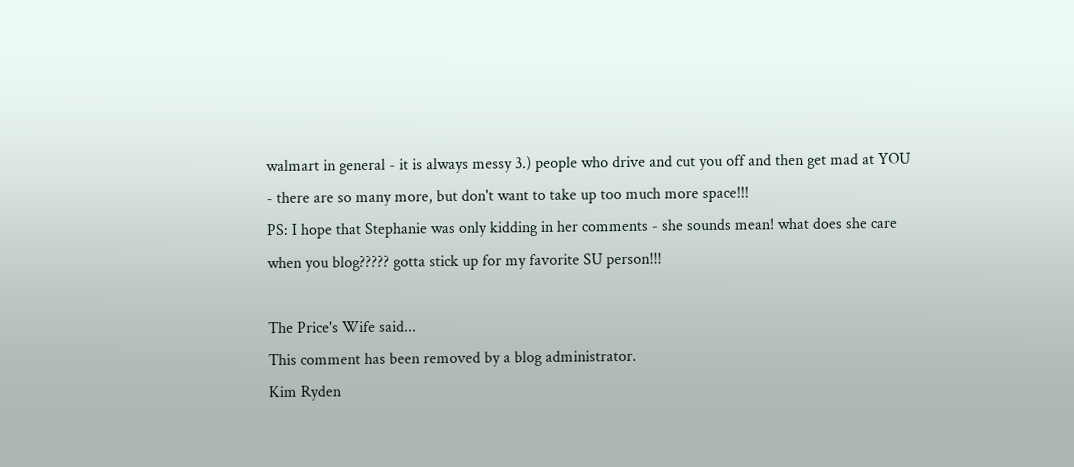walmart in general - it is always messy 3.) people who drive and cut you off and then get mad at YOU - there are so many more, but don't want to take up too much more space!!!
PS: I hope that Stephanie was only kidding in her comments - she sounds mean! what does she care when you blog????? gotta stick up for my favorite SU person!!!

The Price's Wife said...
This comment has been removed by a blog administrator.
Kim Ryden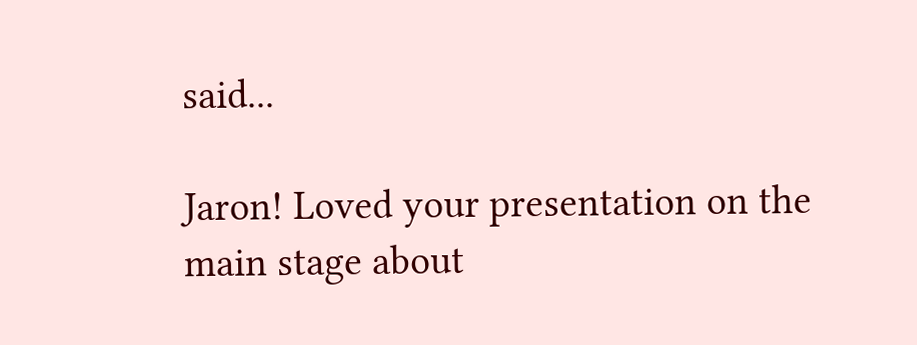said...

Jaron! Loved your presentation on the main stage about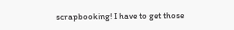scrapbooking! I have to get those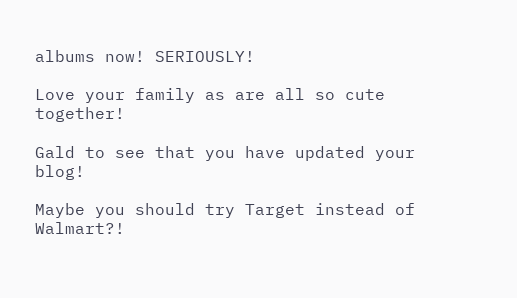albums now! SERIOUSLY!

Love your family as are all so cute together!

Gald to see that you have updated your blog!

Maybe you should try Target instead of Walmart?!